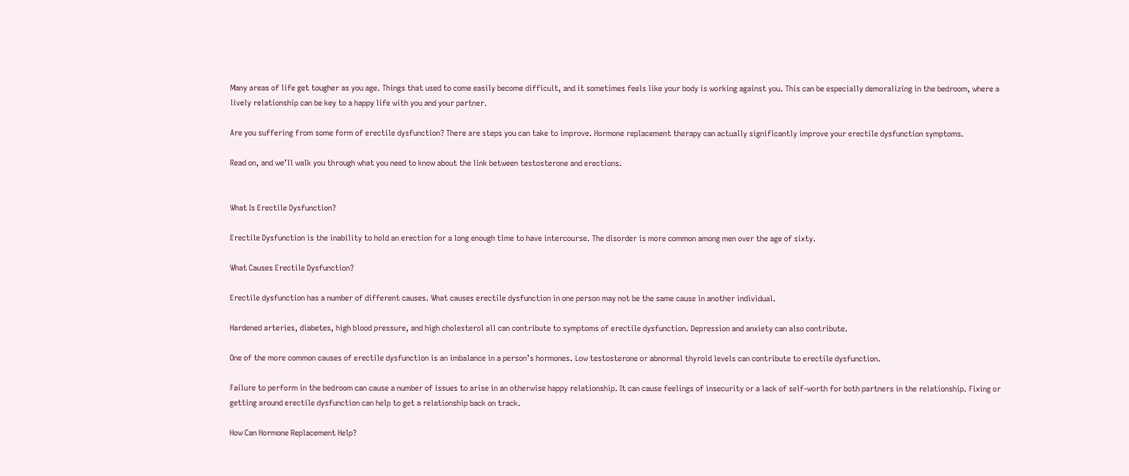Many areas of life get tougher as you age. Things that used to come easily become difficult, and it sometimes feels like your body is working against you. This can be especially demoralizing in the bedroom, where a lively relationship can be key to a happy life with you and your partner.

Are you suffering from some form of erectile dysfunction? There are steps you can take to improve. Hormone replacement therapy can actually significantly improve your erectile dysfunction symptoms.

Read on, and we’ll walk you through what you need to know about the link between testosterone and erections.


What Is Erectile Dysfunction?

Erectile Dysfunction is the inability to hold an erection for a long enough time to have intercourse. The disorder is more common among men over the age of sixty.

What Causes Erectile Dysfunction?

Erectile dysfunction has a number of different causes. What causes erectile dysfunction in one person may not be the same cause in another individual.

Hardened arteries, diabetes, high blood pressure, and high cholesterol all can contribute to symptoms of erectile dysfunction. Depression and anxiety can also contribute.

One of the more common causes of erectile dysfunction is an imbalance in a person’s hormones. Low testosterone or abnormal thyroid levels can contribute to erectile dysfunction.

Failure to perform in the bedroom can cause a number of issues to arise in an otherwise happy relationship. It can cause feelings of insecurity or a lack of self-worth for both partners in the relationship. Fixing or getting around erectile dysfunction can help to get a relationship back on track.

How Can Hormone Replacement Help?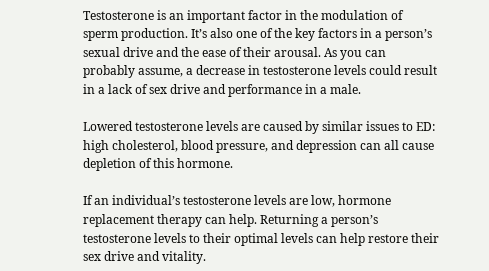Testosterone is an important factor in the modulation of sperm production. It’s also one of the key factors in a person’s sexual drive and the ease of their arousal. As you can probably assume, a decrease in testosterone levels could result in a lack of sex drive and performance in a male.

Lowered testosterone levels are caused by similar issues to ED: high cholesterol, blood pressure, and depression can all cause depletion of this hormone.

If an individual’s testosterone levels are low, hormone replacement therapy can help. Returning a person’s testosterone levels to their optimal levels can help restore their sex drive and vitality.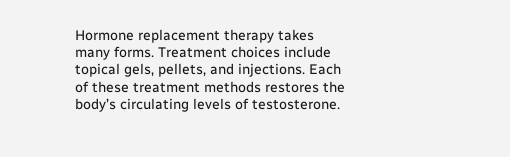Hormone replacement therapy takes many forms. Treatment choices include topical gels, pellets, and injections. Each of these treatment methods restores the body’s circulating levels of testosterone.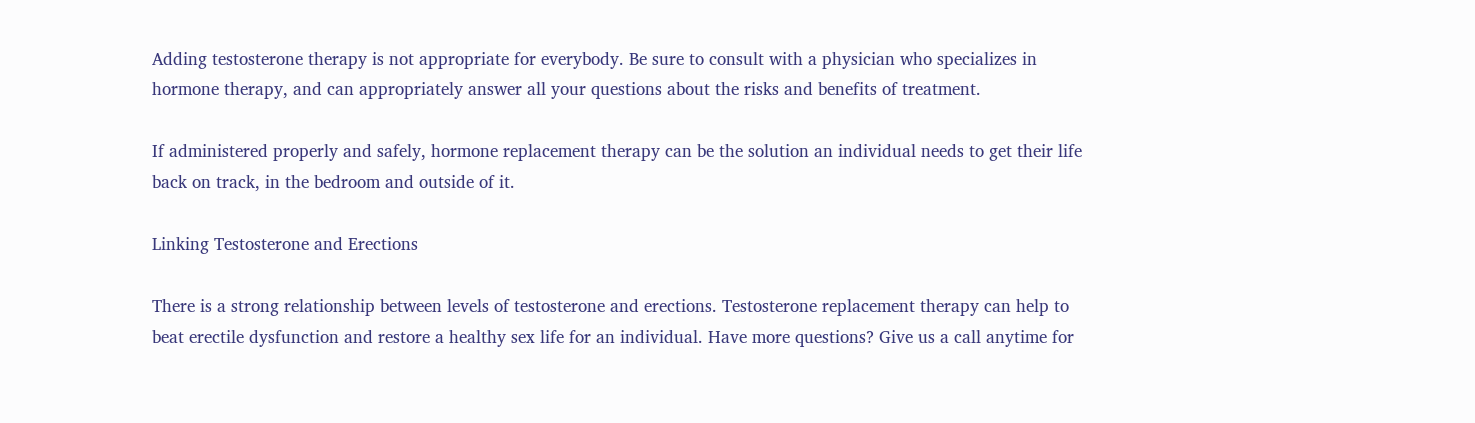Adding testosterone therapy is not appropriate for everybody. Be sure to consult with a physician who specializes in hormone therapy, and can appropriately answer all your questions about the risks and benefits of treatment.

If administered properly and safely, hormone replacement therapy can be the solution an individual needs to get their life back on track, in the bedroom and outside of it.

Linking Testosterone and Erections

There is a strong relationship between levels of testosterone and erections. Testosterone replacement therapy can help to beat erectile dysfunction and restore a healthy sex life for an individual. Have more questions? Give us a call anytime for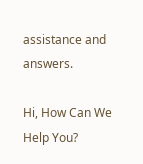assistance and answers.

Hi, How Can We Help You?